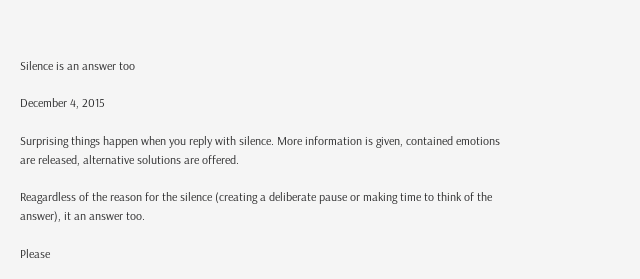Silence is an answer too

December 4, 2015

Surprising things happen when you reply with silence. More information is given, contained emotions are released, alternative solutions are offered.

Reagardless of the reason for the silence (creating a deliberate pause or making time to think of the answer), it an answer too.

Please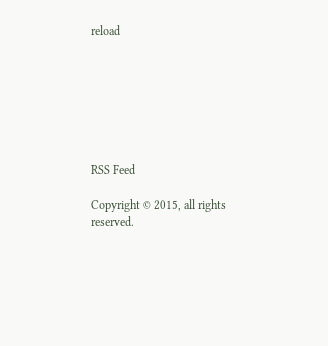reload







RSS Feed

Copyright © 2015, all rights reserved.